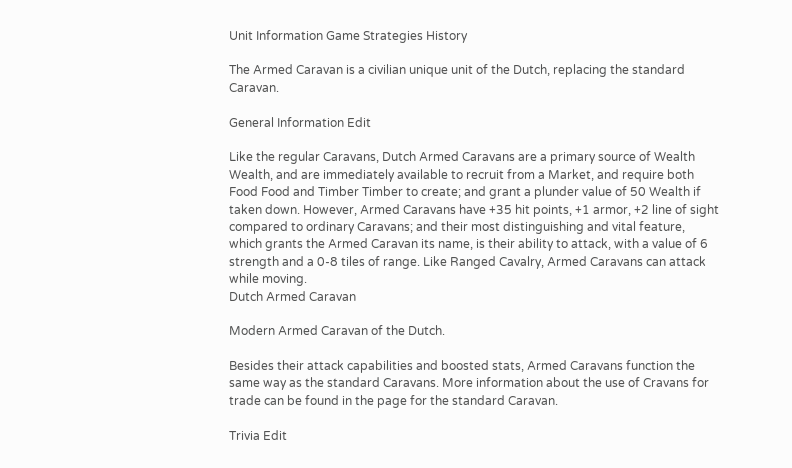Unit Information Game Strategies History

The Armed Caravan is a civilian unique unit of the Dutch, replacing the standard Caravan.

General Information Edit

Like the regular Caravans, Dutch Armed Caravans are a primary source of Wealth Wealth, and are immediately available to recruit from a Market, and require both Food Food and Timber Timber to create; and grant a plunder value of 50 Wealth if taken down. However, Armed Caravans have +35 hit points, +1 armor, +2 line of sight compared to ordinary Caravans; and their most distinguishing and vital feature, which grants the Armed Caravan its name, is their ability to attack, with a value of 6 strength and a 0-8 tiles of range. Like Ranged Cavalry, Armed Caravans can attack while moving.
Dutch Armed Caravan

Modern Armed Caravan of the Dutch.

Besides their attack capabilities and boosted stats, Armed Caravans function the same way as the standard Caravans. More information about the use of Cravans for trade can be found in the page for the standard Caravan.

Trivia Edit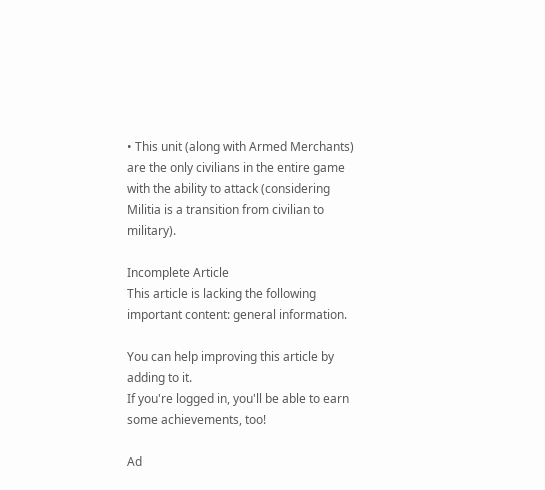• This unit (along with Armed Merchants) are the only civilians in the entire game with the ability to attack (considering Militia is a transition from civilian to military).

Incomplete Article
This article is lacking the following important content: general information.

You can help improving this article by adding to it.
If you're logged in, you'll be able to earn some achievements, too!

Ad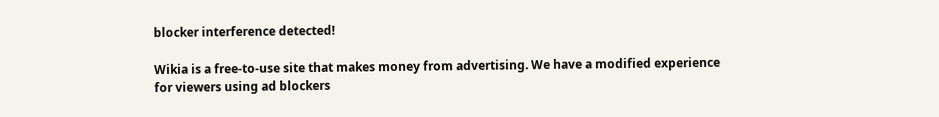blocker interference detected!

Wikia is a free-to-use site that makes money from advertising. We have a modified experience for viewers using ad blockers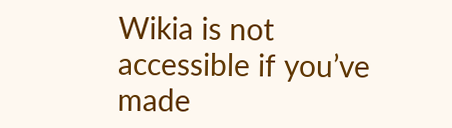Wikia is not accessible if you’ve made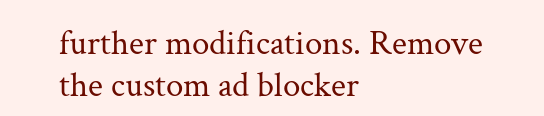further modifications. Remove the custom ad blocker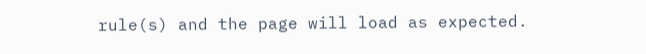rule(s) and the page will load as expected.